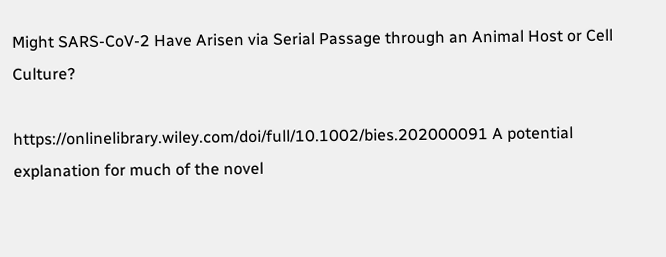Might SARS‐CoV‐2 Have Arisen via Serial Passage through an Animal Host or Cell Culture?

https://onlinelibrary.wiley.com/doi/full/10.1002/bies.202000091 A potential explanation for much of the novel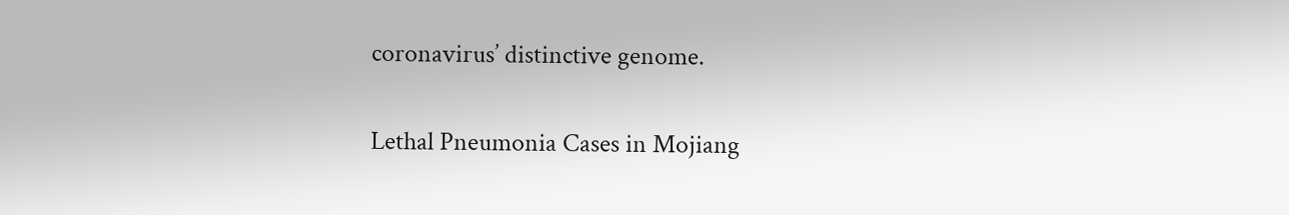coronavirus’ distinctive genome.

Lethal Pneumonia Cases in Mojiang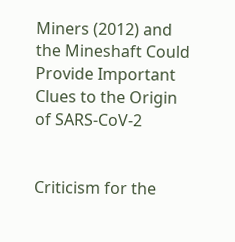Miners (2012) and the Mineshaft Could Provide Important Clues to the Origin of SARS-CoV-2


Criticism for the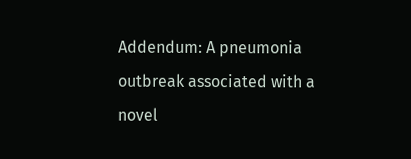Addendum: A pneumonia outbreak associated with a novel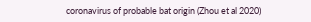coronavirus of probable bat origin (Zhou et al 2020)